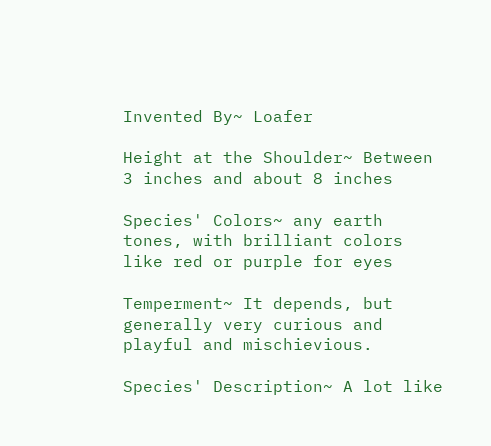Invented By~ Loafer

Height at the Shoulder~ Between 3 inches and about 8 inches

Species' Colors~ any earth tones, with brilliant colors like red or purple for eyes

Temperment~ It depends, but generally very curious and playful and mischievious.

Species' Description~ A lot like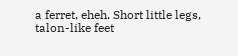a ferret, eheh. Short little legs, talon-like feet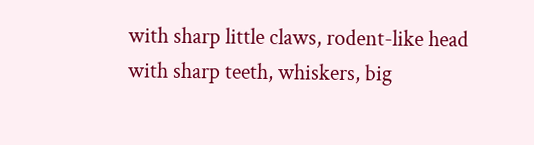with sharp little claws, rodent-like head with sharp teeth, whiskers, big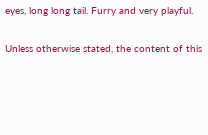eyes, long long tail. Furry and very playful.

Unless otherwise stated, the content of this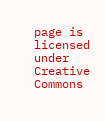page is licensed under Creative Commons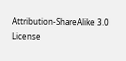Attribution-ShareAlike 3.0 License